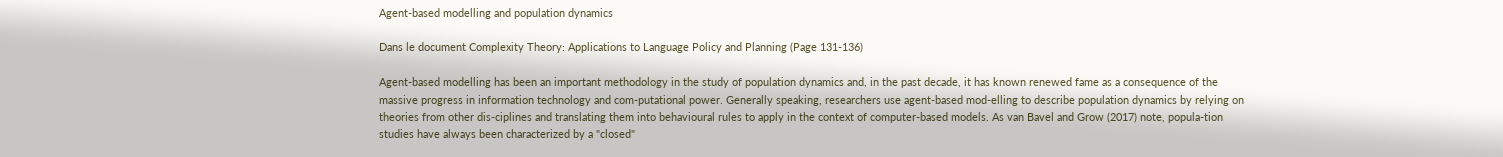Agent-based modelling and population dynamics

Dans le document Complexity Theory: Applications to Language Policy and Planning (Page 131-136)

Agent-based modelling has been an important methodology in the study of population dynamics and, in the past decade, it has known renewed fame as a consequence of the massive progress in information technology and com-putational power. Generally speaking, researchers use agent-based mod-elling to describe population dynamics by relying on theories from other dis-ciplines and translating them into behavioural rules to apply in the context of computer-based models. As van Bavel and Grow (2017) note, popula-tion studies have always been characterized by a "closed"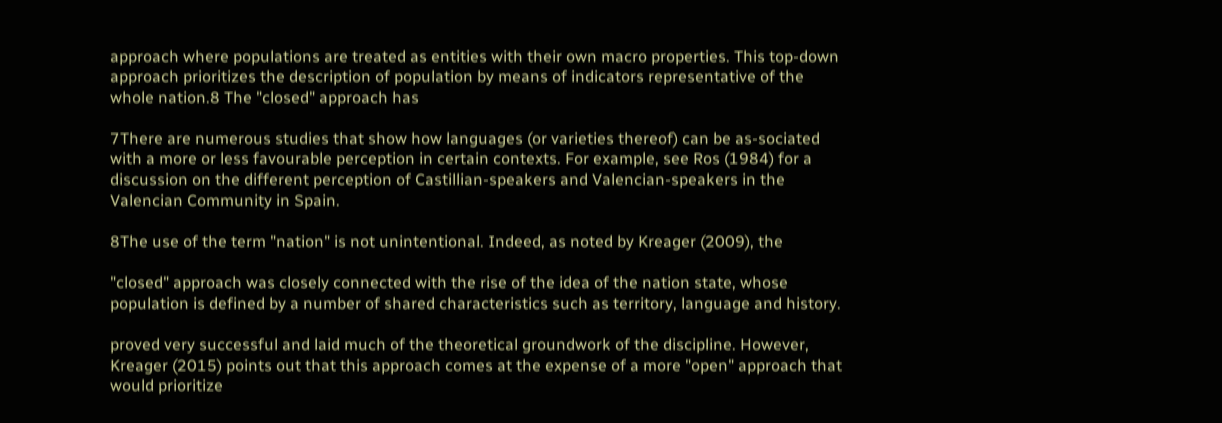approach where populations are treated as entities with their own macro properties. This top-down approach prioritizes the description of population by means of indicators representative of the whole nation.8 The "closed" approach has

7There are numerous studies that show how languages (or varieties thereof) can be as-sociated with a more or less favourable perception in certain contexts. For example, see Ros (1984) for a discussion on the different perception of Castillian-speakers and Valencian-speakers in the Valencian Community in Spain.

8The use of the term "nation" is not unintentional. Indeed, as noted by Kreager (2009), the

"closed" approach was closely connected with the rise of the idea of the nation state, whose population is defined by a number of shared characteristics such as territory, language and history.

proved very successful and laid much of the theoretical groundwork of the discipline. However, Kreager (2015) points out that this approach comes at the expense of a more "open" approach that would prioritize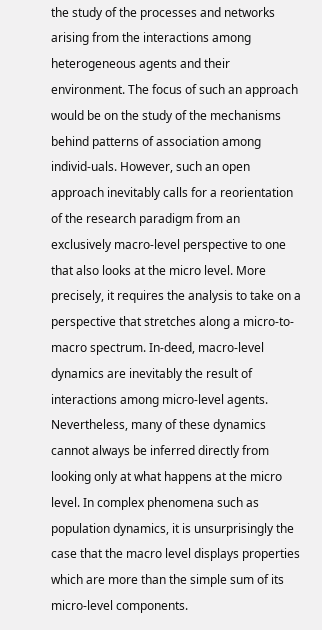the study of the processes and networks arising from the interactions among heterogeneous agents and their environment. The focus of such an approach would be on the study of the mechanisms behind patterns of association among individ-uals. However, such an open approach inevitably calls for a reorientation of the research paradigm from an exclusively macro-level perspective to one that also looks at the micro level. More precisely, it requires the analysis to take on a perspective that stretches along a micro-to-macro spectrum. In-deed, macro-level dynamics are inevitably the result of interactions among micro-level agents. Nevertheless, many of these dynamics cannot always be inferred directly from looking only at what happens at the micro level. In complex phenomena such as population dynamics, it is unsurprisingly the case that the macro level displays properties which are more than the simple sum of its micro-level components.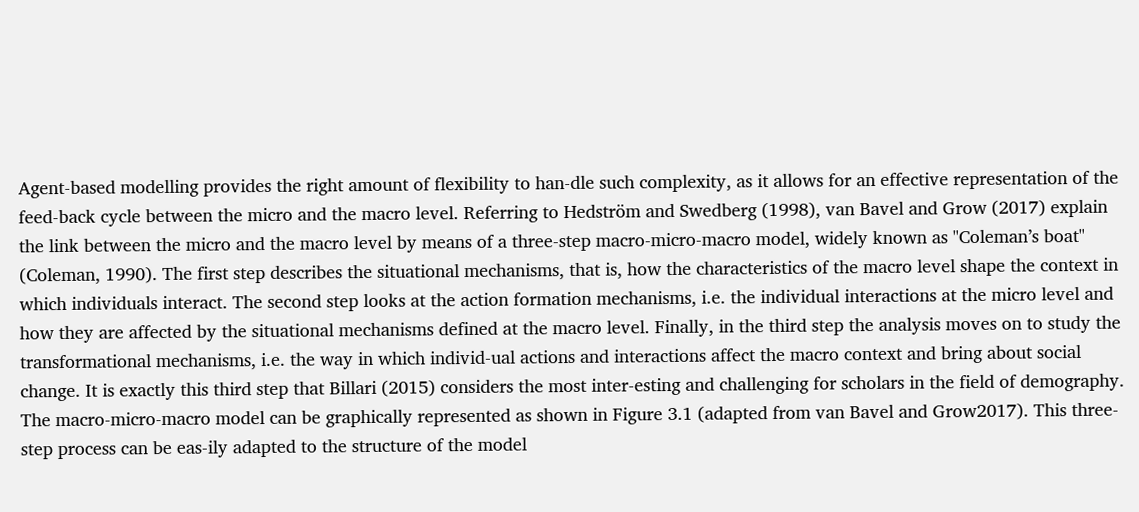Agent-based modelling provides the right amount of flexibility to han-dle such complexity, as it allows for an effective representation of the feed-back cycle between the micro and the macro level. Referring to Hedström and Swedberg (1998), van Bavel and Grow (2017) explain the link between the micro and the macro level by means of a three-step macro-micro-macro model, widely known as "Coleman’s boat" (Coleman, 1990). The first step describes the situational mechanisms, that is, how the characteristics of the macro level shape the context in which individuals interact. The second step looks at the action formation mechanisms, i.e. the individual interactions at the micro level and how they are affected by the situational mechanisms defined at the macro level. Finally, in the third step the analysis moves on to study the transformational mechanisms, i.e. the way in which individ-ual actions and interactions affect the macro context and bring about social change. It is exactly this third step that Billari (2015) considers the most inter-esting and challenging for scholars in the field of demography. The macro-micro-macro model can be graphically represented as shown in Figure 3.1 (adapted from van Bavel and Grow2017). This three-step process can be eas-ily adapted to the structure of the model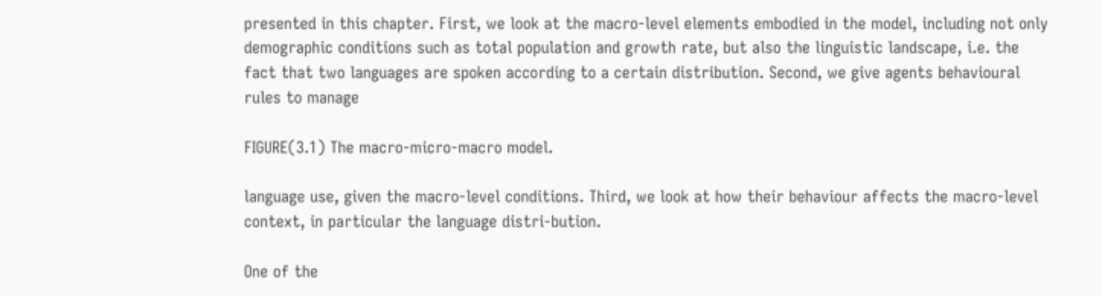presented in this chapter. First, we look at the macro-level elements embodied in the model, including not only demographic conditions such as total population and growth rate, but also the linguistic landscape, i.e. the fact that two languages are spoken according to a certain distribution. Second, we give agents behavioural rules to manage

FIGURE(3.1) The macro-micro-macro model.

language use, given the macro-level conditions. Third, we look at how their behaviour affects the macro-level context, in particular the language distri-bution.

One of the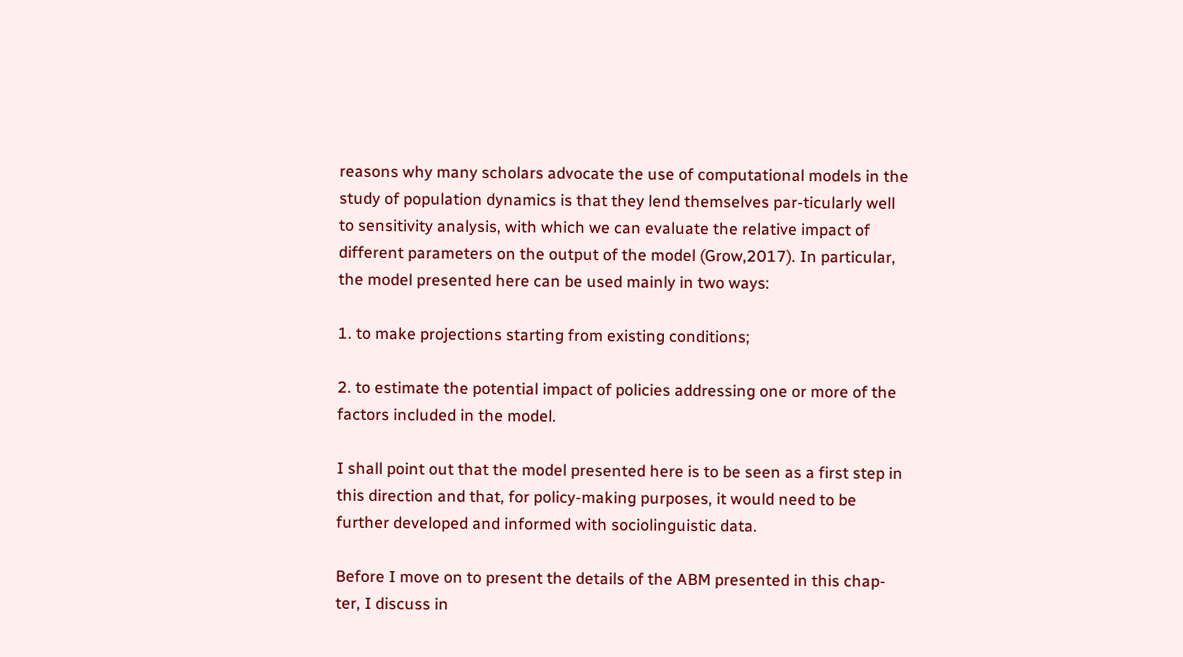reasons why many scholars advocate the use of computational models in the study of population dynamics is that they lend themselves par-ticularly well to sensitivity analysis, with which we can evaluate the relative impact of different parameters on the output of the model (Grow,2017). In particular, the model presented here can be used mainly in two ways:

1. to make projections starting from existing conditions;

2. to estimate the potential impact of policies addressing one or more of the factors included in the model.

I shall point out that the model presented here is to be seen as a first step in this direction and that, for policy-making purposes, it would need to be further developed and informed with sociolinguistic data.

Before I move on to present the details of the ABM presented in this chap-ter, I discuss in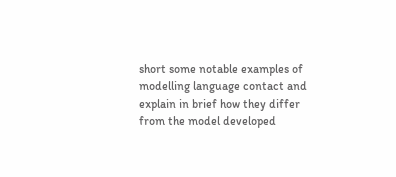short some notable examples of modelling language contact and explain in brief how they differ from the model developed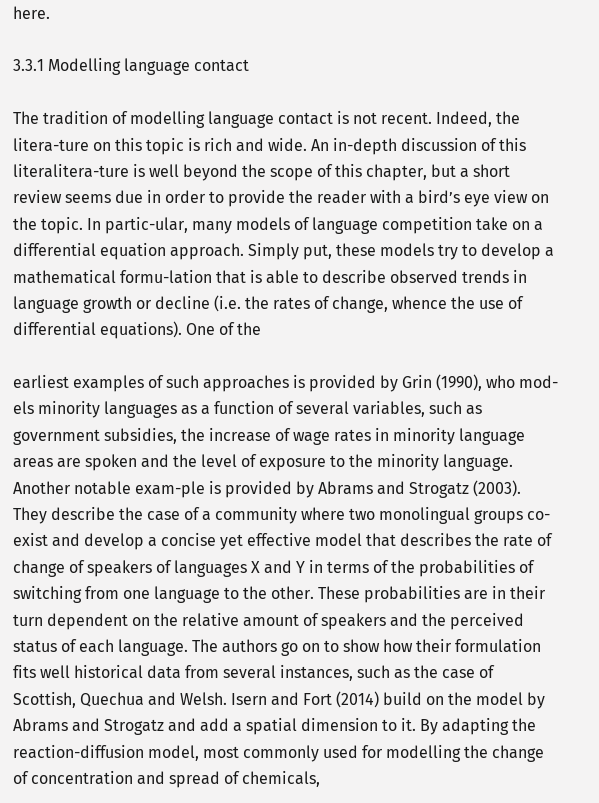here.

3.3.1 Modelling language contact

The tradition of modelling language contact is not recent. Indeed, the litera-ture on this topic is rich and wide. An in-depth discussion of this literalitera-ture is well beyond the scope of this chapter, but a short review seems due in order to provide the reader with a bird’s eye view on the topic. In partic-ular, many models of language competition take on a differential equation approach. Simply put, these models try to develop a mathematical formu-lation that is able to describe observed trends in language growth or decline (i.e. the rates of change, whence the use of differential equations). One of the

earliest examples of such approaches is provided by Grin (1990), who mod-els minority languages as a function of several variables, such as government subsidies, the increase of wage rates in minority language areas are spoken and the level of exposure to the minority language. Another notable exam-ple is provided by Abrams and Strogatz (2003). They describe the case of a community where two monolingual groups co-exist and develop a concise yet effective model that describes the rate of change of speakers of languages X and Y in terms of the probabilities of switching from one language to the other. These probabilities are in their turn dependent on the relative amount of speakers and the perceived status of each language. The authors go on to show how their formulation fits well historical data from several instances, such as the case of Scottish, Quechua and Welsh. Isern and Fort (2014) build on the model by Abrams and Strogatz and add a spatial dimension to it. By adapting the reaction-diffusion model, most commonly used for modelling the change of concentration and spread of chemicals,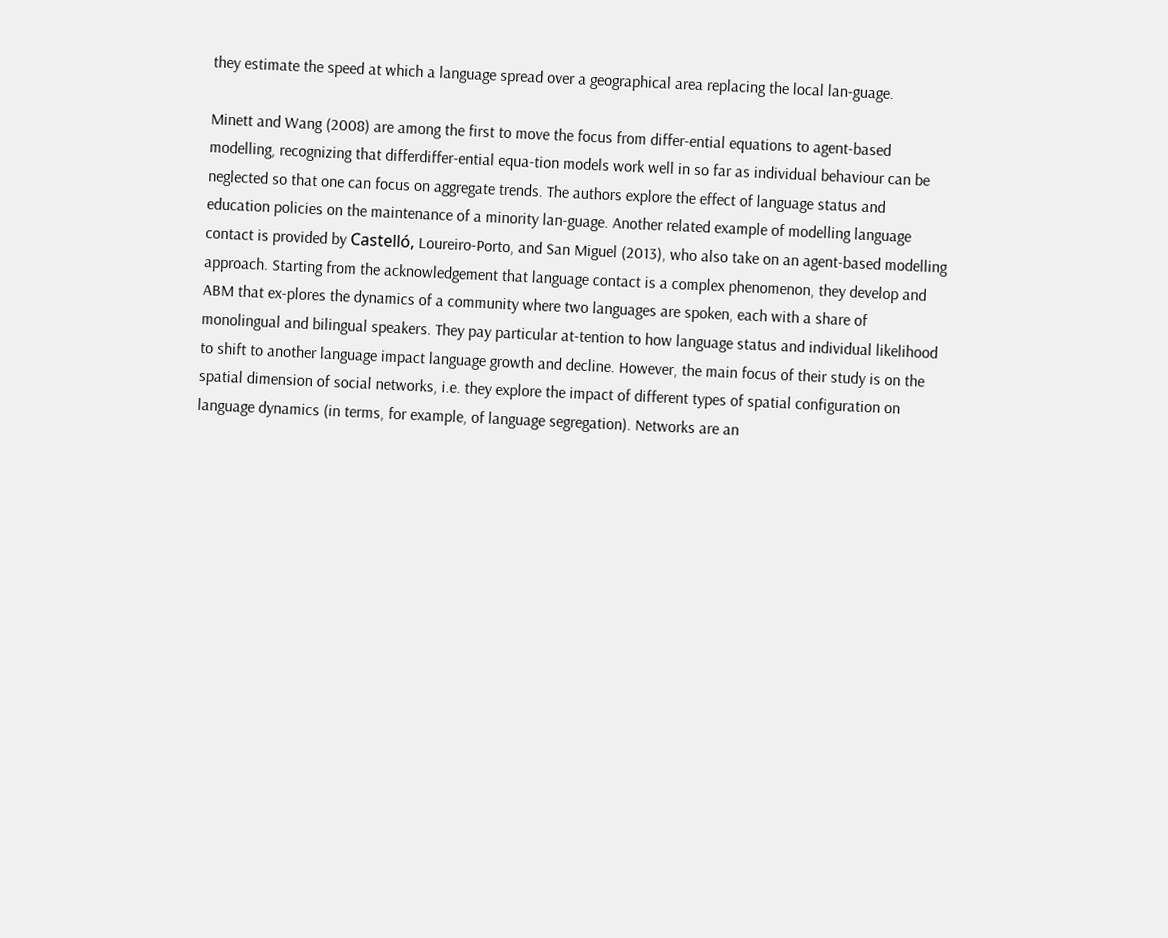they estimate the speed at which a language spread over a geographical area replacing the local lan-guage.

Minett and Wang (2008) are among the first to move the focus from differ-ential equations to agent-based modelling, recognizing that differdiffer-ential equa-tion models work well in so far as individual behaviour can be neglected so that one can focus on aggregate trends. The authors explore the effect of language status and education policies on the maintenance of a minority lan-guage. Another related example of modelling language contact is provided by Castelló, Loureiro-Porto, and San Miguel (2013), who also take on an agent-based modelling approach. Starting from the acknowledgement that language contact is a complex phenomenon, they develop and ABM that ex-plores the dynamics of a community where two languages are spoken, each with a share of monolingual and bilingual speakers. They pay particular at-tention to how language status and individual likelihood to shift to another language impact language growth and decline. However, the main focus of their study is on the spatial dimension of social networks, i.e. they explore the impact of different types of spatial configuration on language dynamics (in terms, for example, of language segregation). Networks are an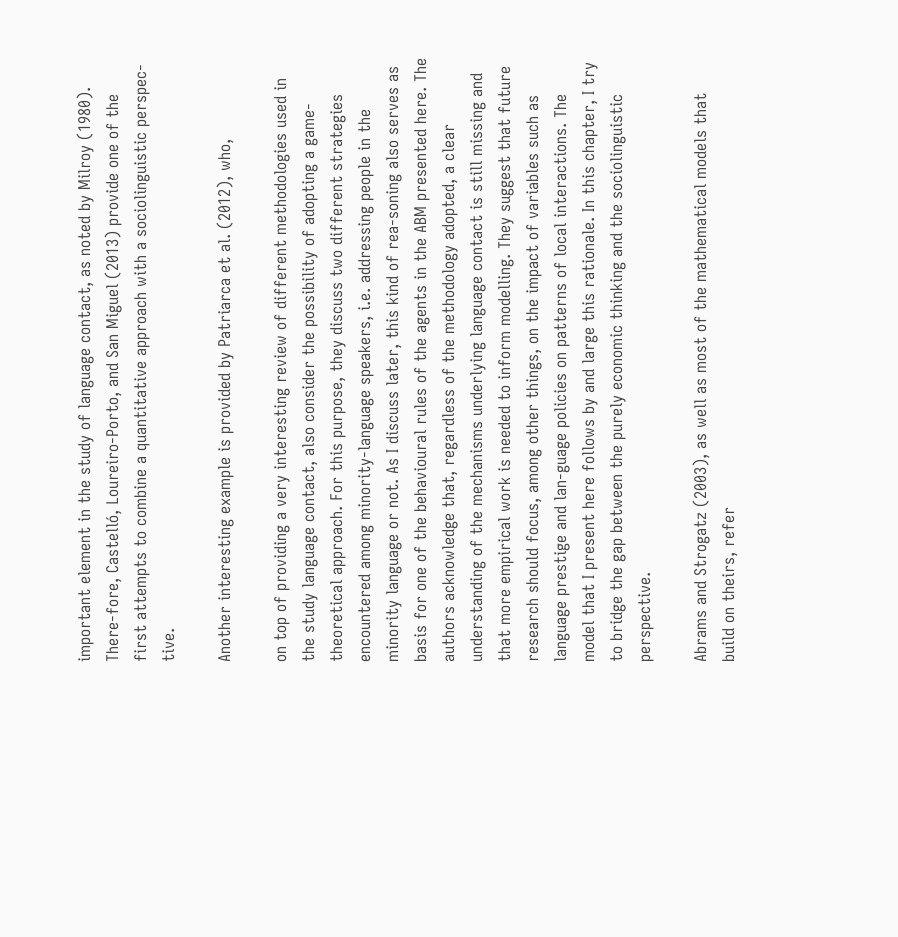important element in the study of language contact, as noted by Milroy (1980). There-fore, Castelló, Loureiro-Porto, and San Miguel (2013) provide one of the first attempts to combine a quantitative approach with a sociolinguistic perspec-tive.

Another interesting example is provided by Patriarca et al. (2012), who,

on top of providing a very interesting review of different methodologies used in the study language contact, also consider the possibility of adopting a game-theoretical approach. For this purpose, they discuss two different strategies encountered among minority-language speakers, i.e. addressing people in the minority language or not. As I discuss later, this kind of rea-soning also serves as basis for one of the behavioural rules of the agents in the ABM presented here. The authors acknowledge that, regardless of the methodology adopted, a clear understanding of the mechanisms underlying language contact is still missing and that more empirical work is needed to inform modelling. They suggest that future research should focus, among other things, on the impact of variables such as language prestige and lan-guage policies on patterns of local interactions. The model that I present here follows by and large this rationale. In this chapter, I try to bridge the gap between the purely economic thinking and the sociolinguistic perspective.

Abrams and Strogatz (2003), as well as most of the mathematical models that build on theirs, refer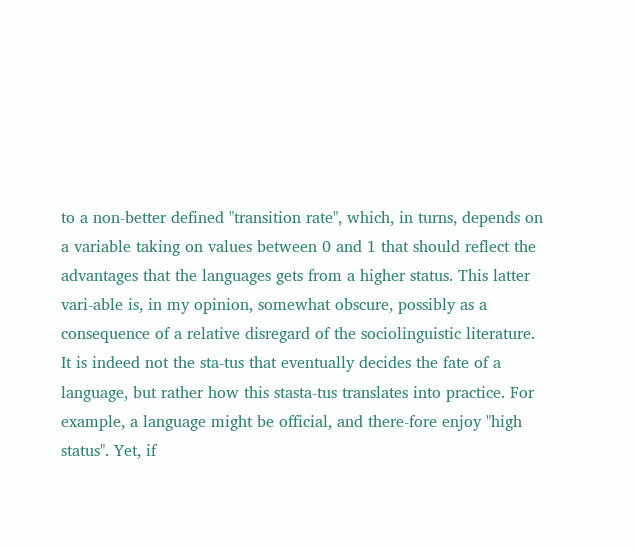to a non-better defined "transition rate", which, in turns, depends on a variable taking on values between 0 and 1 that should reflect the advantages that the languages gets from a higher status. This latter vari-able is, in my opinion, somewhat obscure, possibly as a consequence of a relative disregard of the sociolinguistic literature. It is indeed not the sta-tus that eventually decides the fate of a language, but rather how this stasta-tus translates into practice. For example, a language might be official, and there-fore enjoy "high status". Yet, if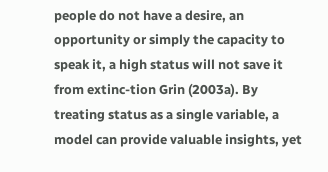people do not have a desire, an opportunity or simply the capacity to speak it, a high status will not save it from extinc-tion Grin (2003a). By treating status as a single variable, a model can provide valuable insights, yet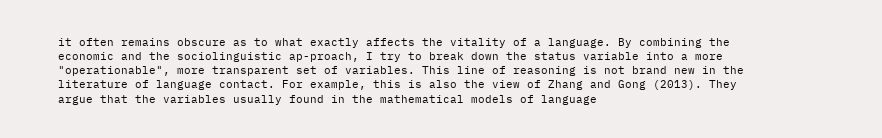it often remains obscure as to what exactly affects the vitality of a language. By combining the economic and the sociolinguistic ap-proach, I try to break down the status variable into a more "operationable", more transparent set of variables. This line of reasoning is not brand new in the literature of language contact. For example, this is also the view of Zhang and Gong (2013). They argue that the variables usually found in the mathematical models of language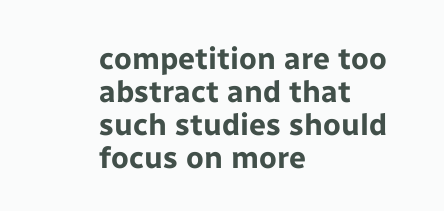competition are too abstract and that such studies should focus on more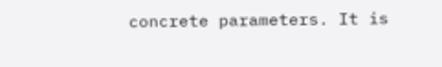concrete parameters. It is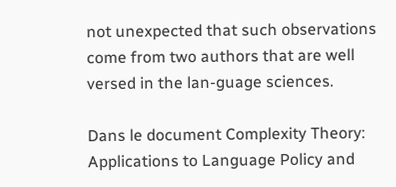not unexpected that such observations come from two authors that are well versed in the lan-guage sciences.

Dans le document Complexity Theory: Applications to Language Policy and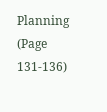Planning (Page 131-136)